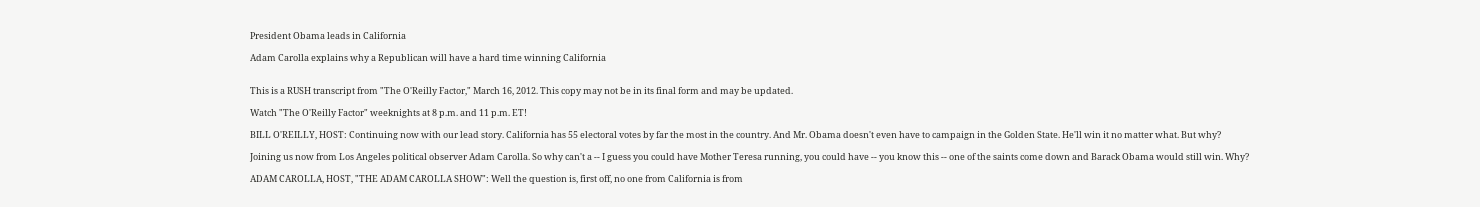President Obama leads in California

Adam Carolla explains why a Republican will have a hard time winning California


This is a RUSH transcript from "The O'Reilly Factor," March 16, 2012. This copy may not be in its final form and may be updated.

Watch "The O'Reilly Factor" weeknights at 8 p.m. and 11 p.m. ET!

BILL O'REILLY, HOST: Continuing now with our lead story. California has 55 electoral votes by far the most in the country. And Mr. Obama doesn't even have to campaign in the Golden State. He'll win it no matter what. But why?

Joining us now from Los Angeles political observer Adam Carolla. So why can't a -- I guess you could have Mother Teresa running, you could have -- you know this -- one of the saints come down and Barack Obama would still win. Why?

ADAM CAROLLA, HOST, "THE ADAM CAROLLA SHOW": Well the question is, first off, no one from California is from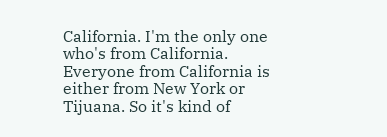California. I'm the only one who's from California. Everyone from California is either from New York or Tijuana. So it's kind of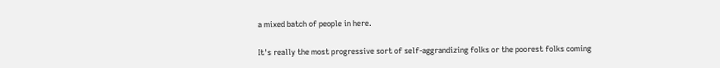a mixed batch of people in here.

It's really the most progressive sort of self-aggrandizing folks or the poorest folks coming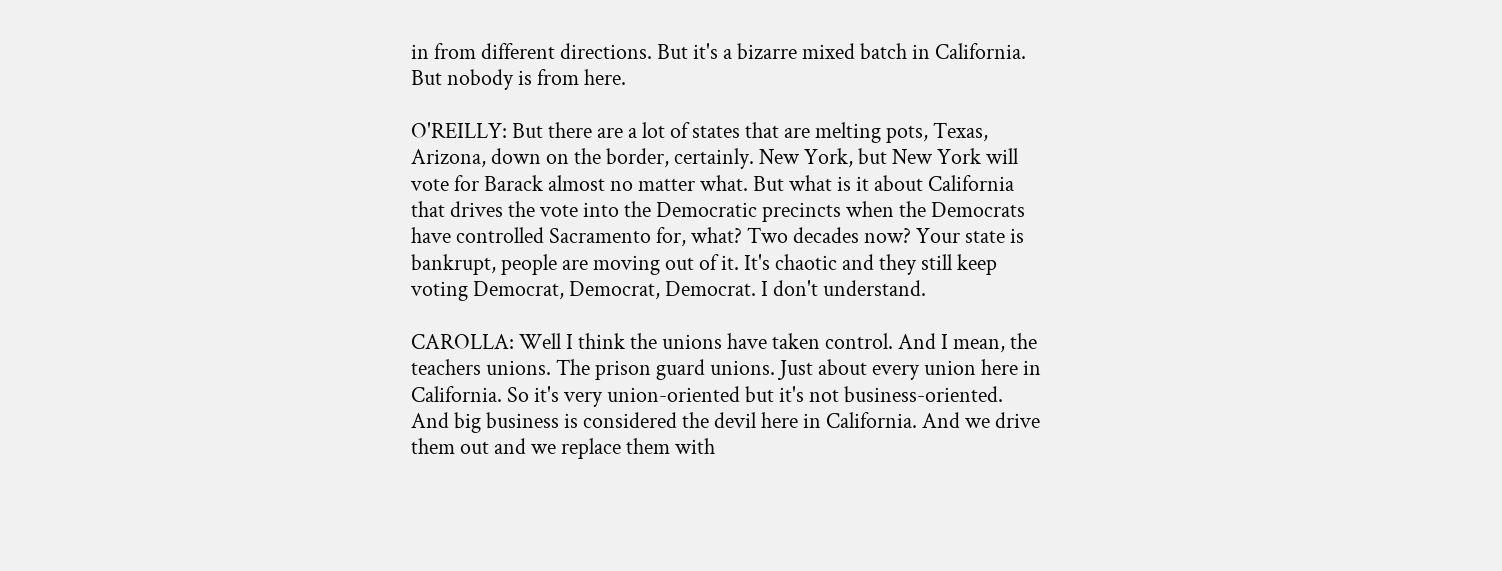in from different directions. But it's a bizarre mixed batch in California. But nobody is from here.

O'REILLY: But there are a lot of states that are melting pots, Texas, Arizona, down on the border, certainly. New York, but New York will vote for Barack almost no matter what. But what is it about California that drives the vote into the Democratic precincts when the Democrats have controlled Sacramento for, what? Two decades now? Your state is bankrupt, people are moving out of it. It's chaotic and they still keep voting Democrat, Democrat, Democrat. I don't understand.

CAROLLA: Well I think the unions have taken control. And I mean, the teachers unions. The prison guard unions. Just about every union here in California. So it's very union-oriented but it's not business-oriented. And big business is considered the devil here in California. And we drive them out and we replace them with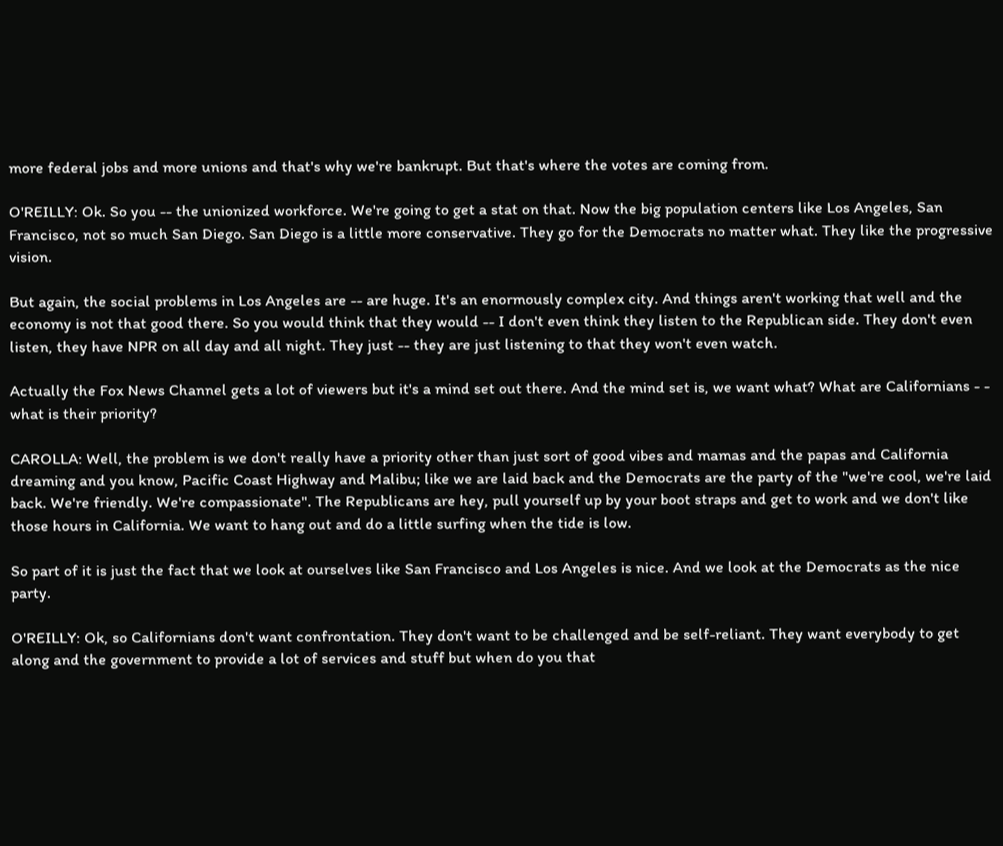more federal jobs and more unions and that's why we're bankrupt. But that's where the votes are coming from.

O'REILLY: Ok. So you -- the unionized workforce. We're going to get a stat on that. Now the big population centers like Los Angeles, San Francisco, not so much San Diego. San Diego is a little more conservative. They go for the Democrats no matter what. They like the progressive vision.

But again, the social problems in Los Angeles are -- are huge. It's an enormously complex city. And things aren't working that well and the economy is not that good there. So you would think that they would -- I don't even think they listen to the Republican side. They don't even listen, they have NPR on all day and all night. They just -- they are just listening to that they won't even watch.

Actually the Fox News Channel gets a lot of viewers but it's a mind set out there. And the mind set is, we want what? What are Californians - - what is their priority?

CAROLLA: Well, the problem is we don't really have a priority other than just sort of good vibes and mamas and the papas and California dreaming and you know, Pacific Coast Highway and Malibu; like we are laid back and the Democrats are the party of the "we're cool, we're laid back. We're friendly. We're compassionate". The Republicans are hey, pull yourself up by your boot straps and get to work and we don't like those hours in California. We want to hang out and do a little surfing when the tide is low.

So part of it is just the fact that we look at ourselves like San Francisco and Los Angeles is nice. And we look at the Democrats as the nice party.

O'REILLY: Ok, so Californians don't want confrontation. They don't want to be challenged and be self-reliant. They want everybody to get along and the government to provide a lot of services and stuff but when do you that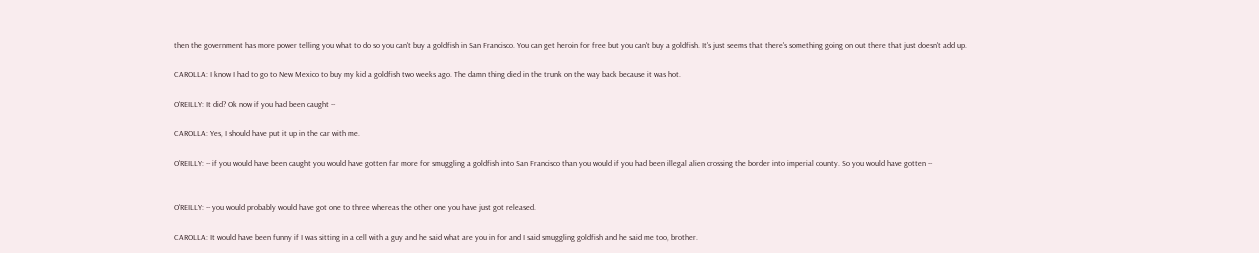then the government has more power telling you what to do so you can't buy a goldfish in San Francisco. You can get heroin for free but you can't buy a goldfish. It's just seems that there's something going on out there that just doesn't add up.

CAROLLA: I know I had to go to New Mexico to buy my kid a goldfish two weeks ago. The damn thing died in the trunk on the way back because it was hot.

O'REILLY: It did? Ok now if you had been caught --

CAROLLA: Yes, I should have put it up in the car with me.

O'REILLY: -- if you would have been caught you would have gotten far more for smuggling a goldfish into San Francisco than you would if you had been illegal alien crossing the border into imperial county. So you would have gotten --


O'REILLY: -- you would probably would have got one to three whereas the other one you have just got released.

CAROLLA: It would have been funny if I was sitting in a cell with a guy and he said what are you in for and I said smuggling goldfish and he said me too, brother.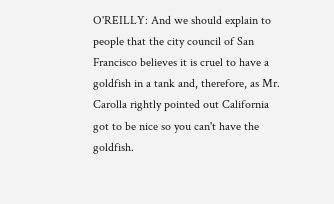O'REILLY: And we should explain to people that the city council of San Francisco believes it is cruel to have a goldfish in a tank and, therefore, as Mr. Carolla rightly pointed out California got to be nice so you can't have the goldfish.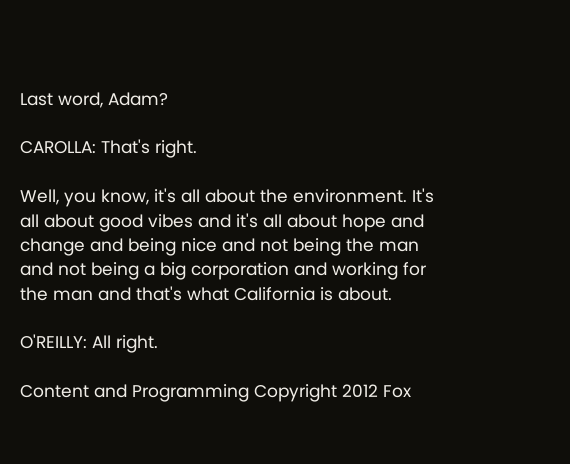Last word, Adam?

CAROLLA: That's right.

Well, you know, it's all about the environment. It's all about good vibes and it's all about hope and change and being nice and not being the man and not being a big corporation and working for the man and that's what California is about.

O'REILLY: All right.

Content and Programming Copyright 2012 Fox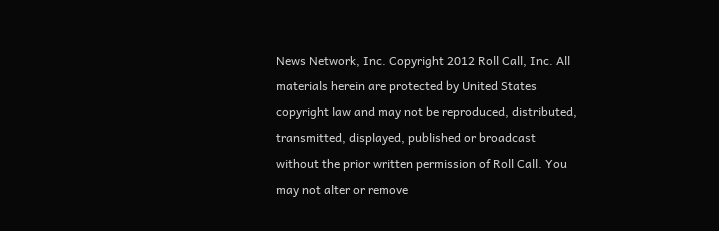News Network, Inc. Copyright 2012 Roll Call, Inc. All materials herein are protected by United States copyright law and may not be reproduced, distributed, transmitted, displayed, published or broadcast without the prior written permission of Roll Call. You may not alter or remove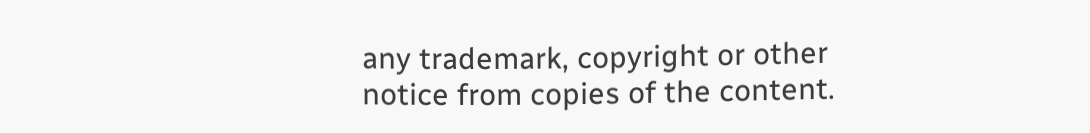any trademark, copyright or other notice from copies of the content.